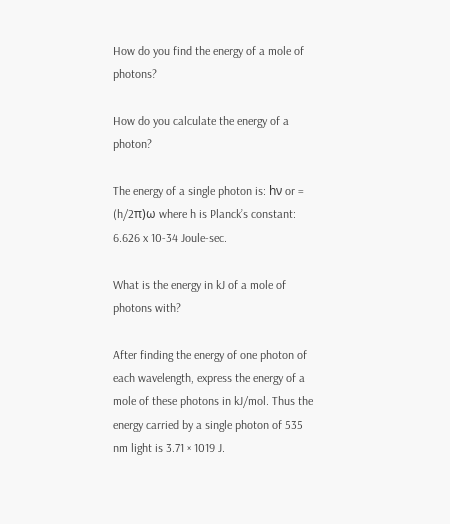How do you find the energy of a mole of photons?

How do you calculate the energy of a photon?

The energy of a single photon is: hν or = (h/2π)ω where h is Planck’s constant: 6.626 x 10-34 Joule-sec.

What is the energy in kJ of a mole of photons with?

After finding the energy of one photon of each wavelength, express the energy of a mole of these photons in kJ/mol. Thus the energy carried by a single photon of 535 nm light is 3.71 × 1019 J.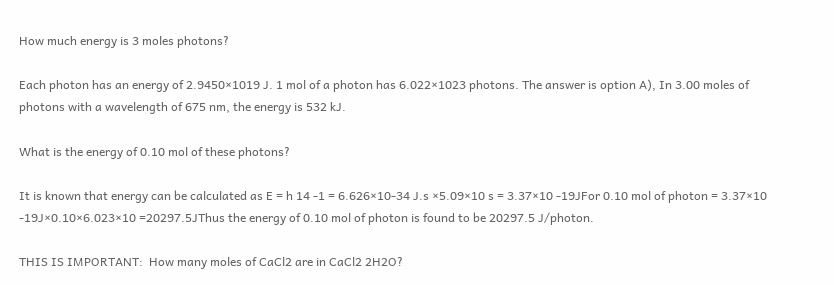How much energy is 3 moles photons?

Each photon has an energy of 2.9450×1019 J. 1 mol of a photon has 6.022×1023 photons. The answer is option A), In 3.00 moles of photons with a wavelength of 675 nm, the energy is 532 kJ.

What is the energy of 0.10 mol of these photons?

It is known that energy can be calculated as E = h 14 -1 = 6.626×10-34 J.s ×5.09×10 s = 3.37×10 -19JFor 0.10 mol of photon = 3.37×10 -19J×0.10×6.023×10 =20297.5JThus the energy of 0.10 mol of photon is found to be 20297.5 J/photon.

THIS IS IMPORTANT:  How many moles of CaCl2 are in CaCl2 2H2O?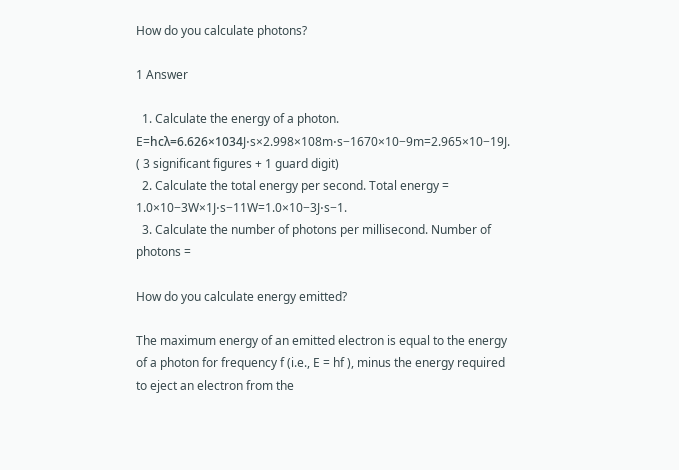How do you calculate photons?

1 Answer

  1. Calculate the energy of a photon. E=hcλ=6.626×1034J⋅s×2.998×108m⋅s−1670×10−9m=2.965×10−19J. ( 3 significant figures + 1 guard digit)
  2. Calculate the total energy per second. Total energy = 1.0×10−3W×1J⋅s−11W=1.0×10−3J⋅s−1.
  3. Calculate the number of photons per millisecond. Number of photons =

How do you calculate energy emitted?

The maximum energy of an emitted electron is equal to the energy of a photon for frequency f (i.e., E = hf ), minus the energy required to eject an electron from the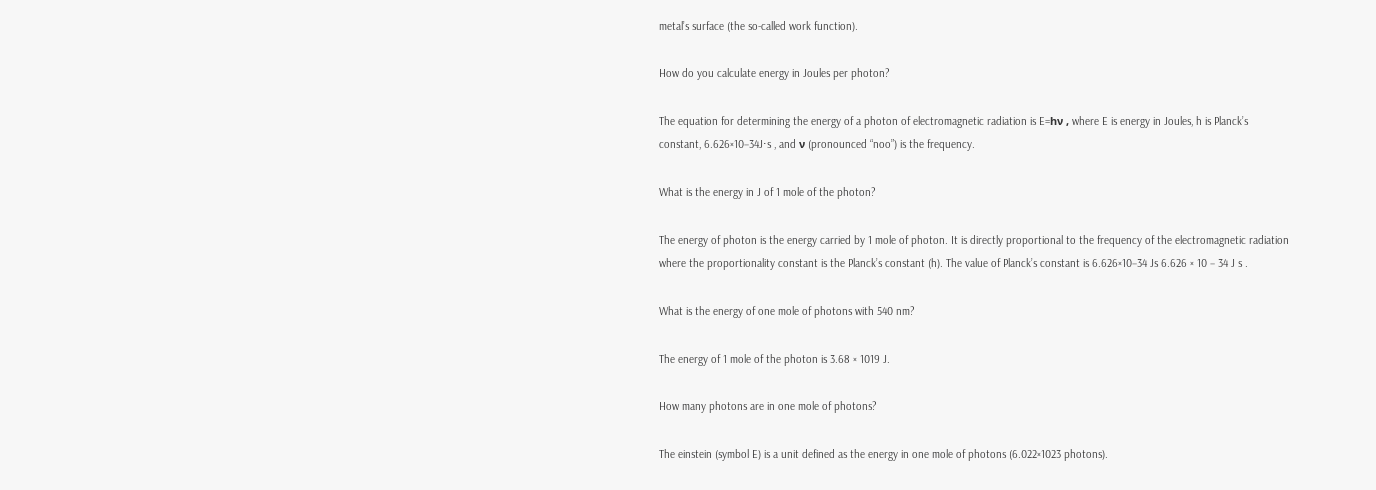metal’s surface (the so-called work function).

How do you calculate energy in Joules per photon?

The equation for determining the energy of a photon of electromagnetic radiation is E=hν , where E is energy in Joules, h is Planck’s constant, 6.626×10−34J⋅s , and ν (pronounced “noo”) is the frequency.

What is the energy in J of 1 mole of the photon?

The energy of photon is the energy carried by 1 mole of photon. It is directly proportional to the frequency of the electromagnetic radiation where the proportionality constant is the Planck’s constant (h). The value of Planck’s constant is 6.626×10−34 Js 6.626 × 10 − 34 J s .

What is the energy of one mole of photons with 540 nm?

The energy of 1 mole of the photon is 3.68 × 1019 J.

How many photons are in one mole of photons?

The einstein (symbol E) is a unit defined as the energy in one mole of photons (6.022×1023 photons).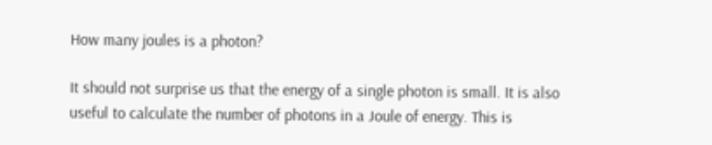How many joules is a photon?

It should not surprise us that the energy of a single photon is small. It is also useful to calculate the number of photons in a Joule of energy. This is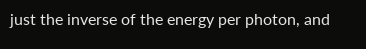just the inverse of the energy per photon, and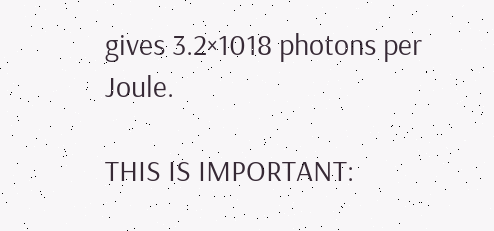gives 3.2×1018 photons per Joule.

THIS IS IMPORTANT: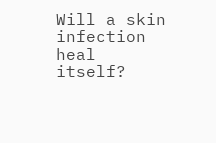Will a skin infection heal itself?